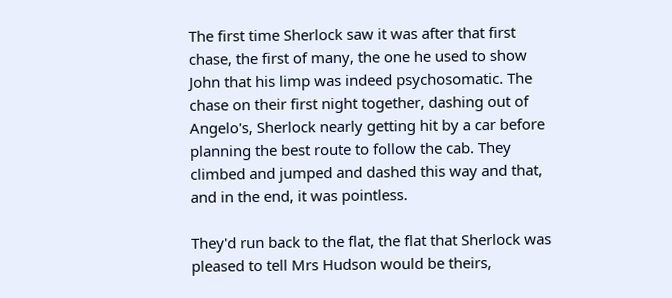The first time Sherlock saw it was after that first chase, the first of many, the one he used to show John that his limp was indeed psychosomatic. The chase on their first night together, dashing out of Angelo's, Sherlock nearly getting hit by a car before planning the best route to follow the cab. They climbed and jumped and dashed this way and that, and in the end, it was pointless.

They'd run back to the flat, the flat that Sherlock was pleased to tell Mrs Hudson would be theirs,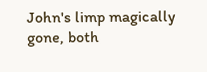John's limp magically gone, both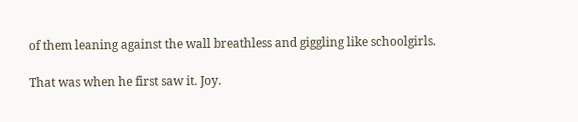of them leaning against the wall breathless and giggling like schoolgirls.

That was when he first saw it. Joy.